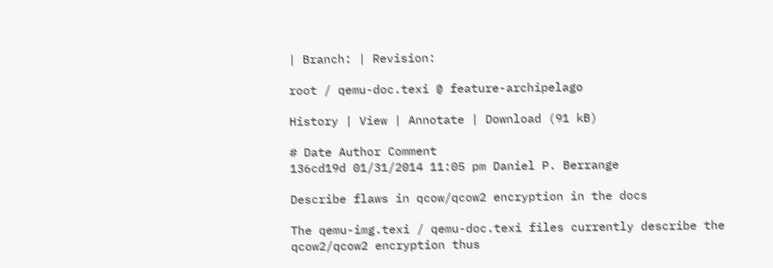| Branch: | Revision:

root / qemu-doc.texi @ feature-archipelago

History | View | Annotate | Download (91 kB)

# Date Author Comment
136cd19d 01/31/2014 11:05 pm Daniel P. Berrange

Describe flaws in qcow/qcow2 encryption in the docs

The qemu-img.texi / qemu-doc.texi files currently describe the
qcow2/qcow2 encryption thus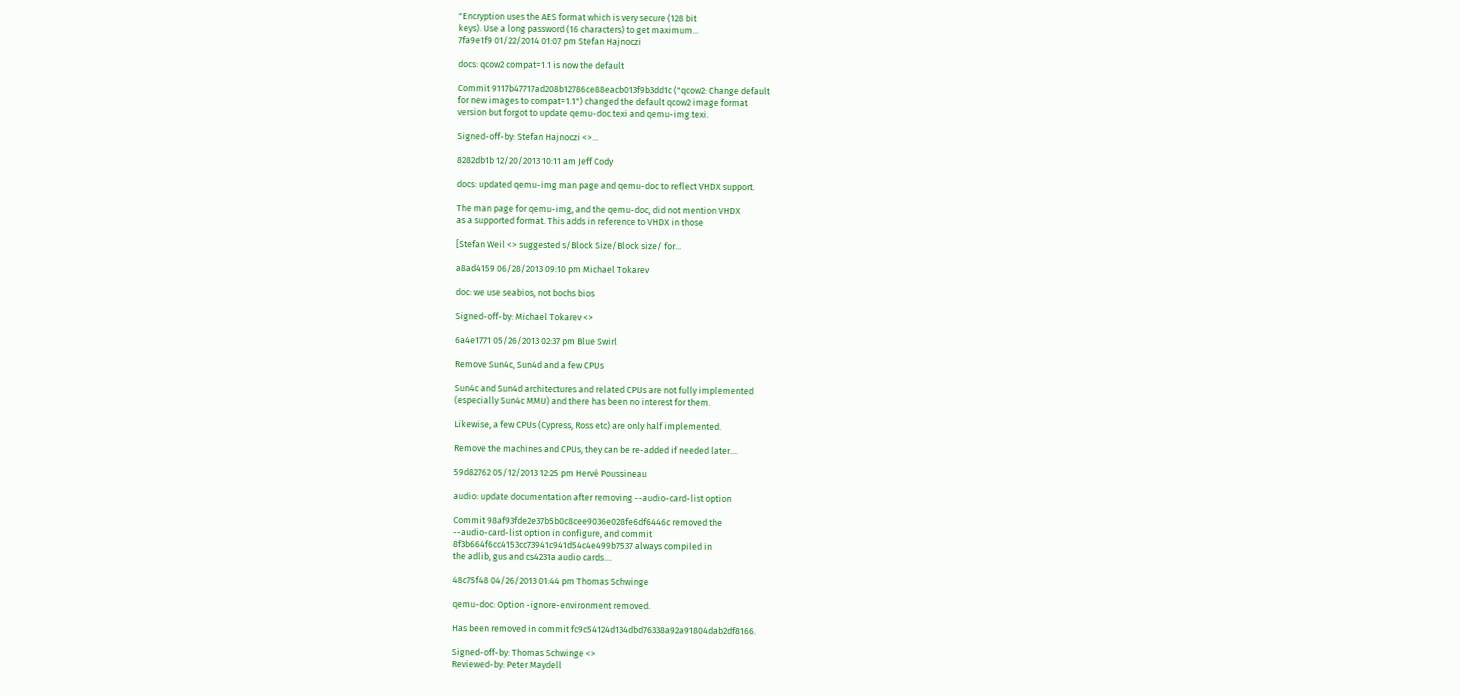"Encryption uses the AES format which is very secure (128 bit
keys). Use a long password (16 characters) to get maximum...
7fa9e1f9 01/22/2014 01:07 pm Stefan Hajnoczi

docs: qcow2 compat=1.1 is now the default

Commit 9117b47717ad208b12786ce88eacb013f9b3dd1c ("qcow2: Change default
for new images to compat=1.1") changed the default qcow2 image format
version but forgot to update qemu-doc.texi and qemu-img.texi.

Signed-off-by: Stefan Hajnoczi <>...

8282db1b 12/20/2013 10:11 am Jeff Cody

docs: updated qemu-img man page and qemu-doc to reflect VHDX support.

The man page for qemu-img, and the qemu-doc, did not mention VHDX
as a supported format. This adds in reference to VHDX in those

[Stefan Weil <> suggested s/Block Size/Block size/ for...

a8ad4159 06/28/2013 09:10 pm Michael Tokarev

doc: we use seabios, not bochs bios

Signed-off-by: Michael Tokarev <>

6a4e1771 05/26/2013 02:37 pm Blue Swirl

Remove Sun4c, Sun4d and a few CPUs

Sun4c and Sun4d architectures and related CPUs are not fully implemented
(especially Sun4c MMU) and there has been no interest for them.

Likewise, a few CPUs (Cypress, Ross etc) are only half implemented.

Remove the machines and CPUs, they can be re-added if needed later....

59d82762 05/12/2013 12:25 pm Hervé Poussineau

audio: update documentation after removing --audio-card-list option

Commit 98af93fde2e37b5b0c8cee9036e028fe6df6446c removed the
--audio-card-list option in configure, and commit
8f3b664f6cc4153cc73941c941d54c4e499b7537 always compiled in
the adlib, gus and cs4231a audio cards....

48c75f48 04/26/2013 01:44 pm Thomas Schwinge

qemu-doc: Option -ignore-environment removed.

Has been removed in commit fc9c54124d134dbd76338a92a91804dab2df8166.

Signed-off-by: Thomas Schwinge <>
Reviewed-by: Peter Maydell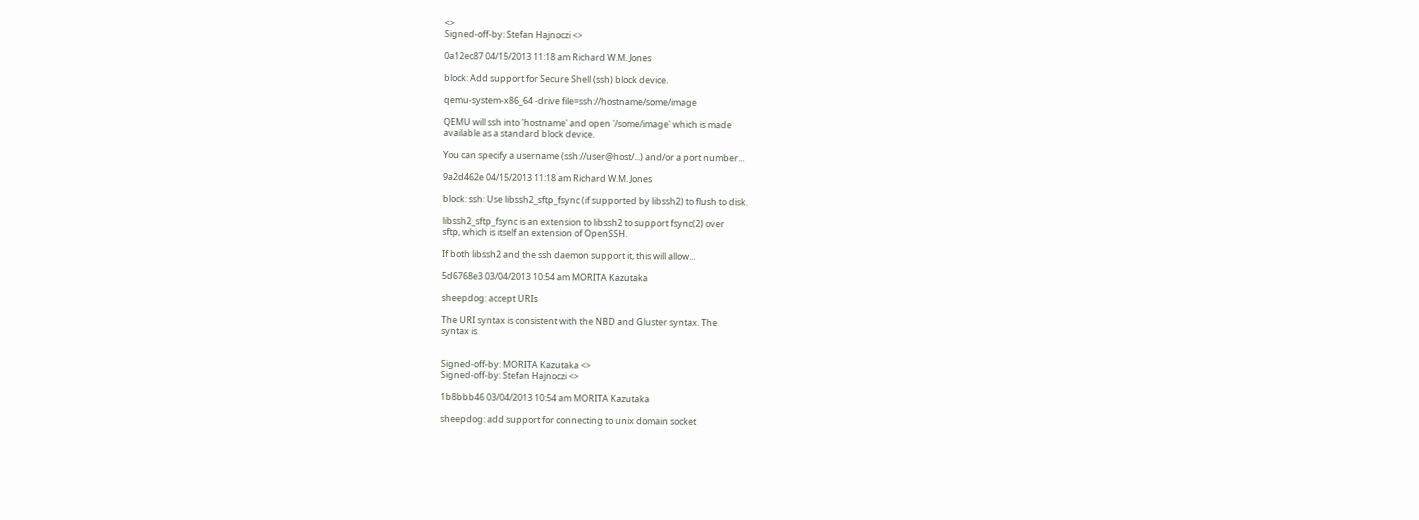<>
Signed-off-by: Stefan Hajnoczi <>

0a12ec87 04/15/2013 11:18 am Richard W.M. Jones

block: Add support for Secure Shell (ssh) block device.

qemu-system-x86_64 -drive file=ssh://hostname/some/image

QEMU will ssh into 'hostname' and open '/some/image' which is made
available as a standard block device.

You can specify a username (ssh://user@host/...) and/or a port number...

9a2d462e 04/15/2013 11:18 am Richard W.M. Jones

block: ssh: Use libssh2_sftp_fsync (if supported by libssh2) to flush to disk.

libssh2_sftp_fsync is an extension to libssh2 to support fsync(2) over
sftp, which is itself an extension of OpenSSH.

If both libssh2 and the ssh daemon support it, this will allow...

5d6768e3 03/04/2013 10:54 am MORITA Kazutaka

sheepdog: accept URIs

The URI syntax is consistent with the NBD and Gluster syntax. The
syntax is


Signed-off-by: MORITA Kazutaka <>
Signed-off-by: Stefan Hajnoczi <>

1b8bbb46 03/04/2013 10:54 am MORITA Kazutaka

sheepdog: add support for connecting to unix domain socket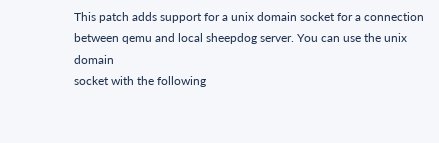This patch adds support for a unix domain socket for a connection
between qemu and local sheepdog server. You can use the unix domain
socket with the following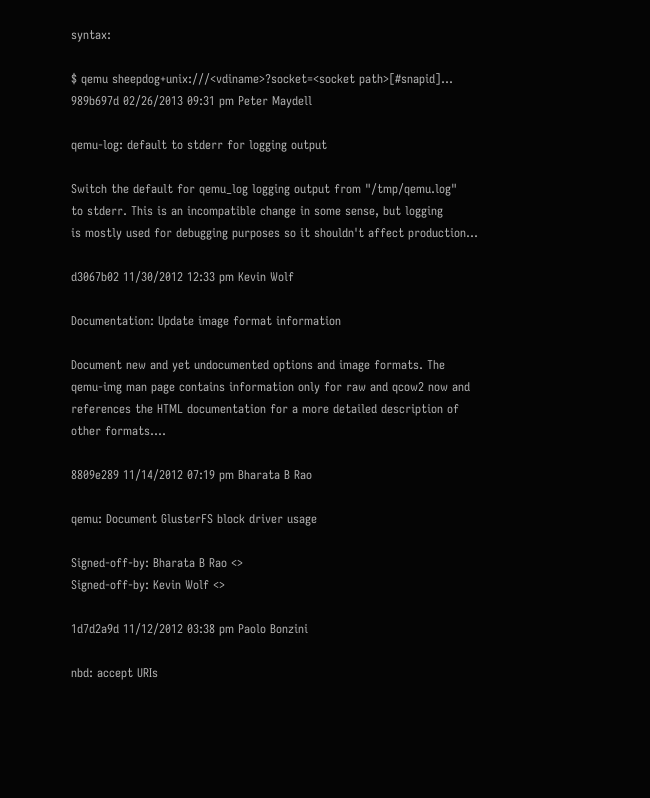syntax:

$ qemu sheepdog+unix:///<vdiname>?socket=<socket path>[#snapid]...
989b697d 02/26/2013 09:31 pm Peter Maydell

qemu-log: default to stderr for logging output

Switch the default for qemu_log logging output from "/tmp/qemu.log"
to stderr. This is an incompatible change in some sense, but logging
is mostly used for debugging purposes so it shouldn't affect production...

d3067b02 11/30/2012 12:33 pm Kevin Wolf

Documentation: Update image format information

Document new and yet undocumented options and image formats. The
qemu-img man page contains information only for raw and qcow2 now and
references the HTML documentation for a more detailed description of
other formats....

8809e289 11/14/2012 07:19 pm Bharata B Rao

qemu: Document GlusterFS block driver usage

Signed-off-by: Bharata B Rao <>
Signed-off-by: Kevin Wolf <>

1d7d2a9d 11/12/2012 03:38 pm Paolo Bonzini

nbd: accept URIs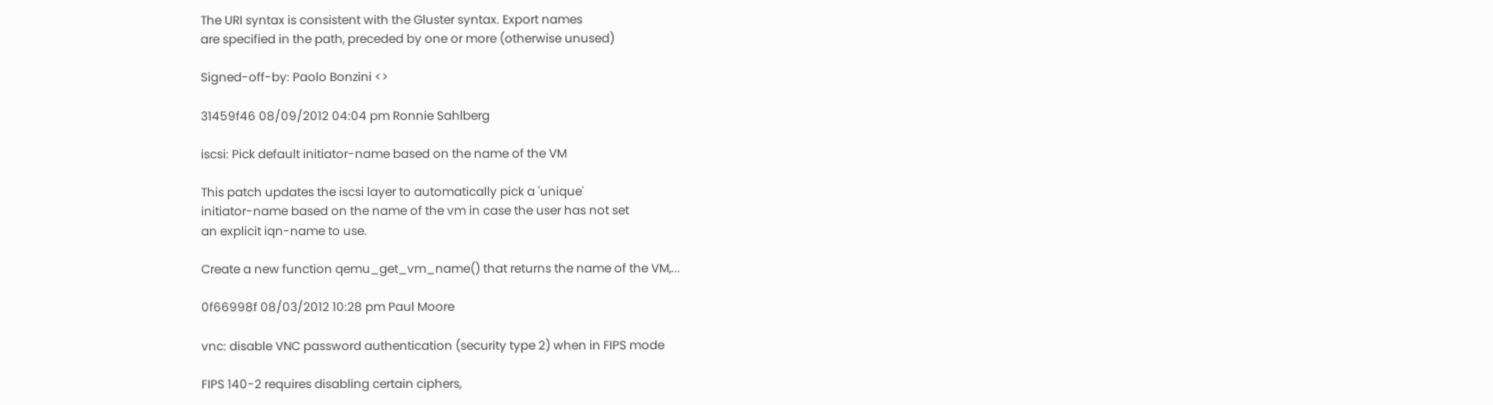The URI syntax is consistent with the Gluster syntax. Export names
are specified in the path, preceded by one or more (otherwise unused)

Signed-off-by: Paolo Bonzini <>

31459f46 08/09/2012 04:04 pm Ronnie Sahlberg

iscsi: Pick default initiator-name based on the name of the VM

This patch updates the iscsi layer to automatically pick a 'unique'
initiator-name based on the name of the vm in case the user has not set
an explicit iqn-name to use.

Create a new function qemu_get_vm_name() that returns the name of the VM,...

0f66998f 08/03/2012 10:28 pm Paul Moore

vnc: disable VNC password authentication (security type 2) when in FIPS mode

FIPS 140-2 requires disabling certain ciphers,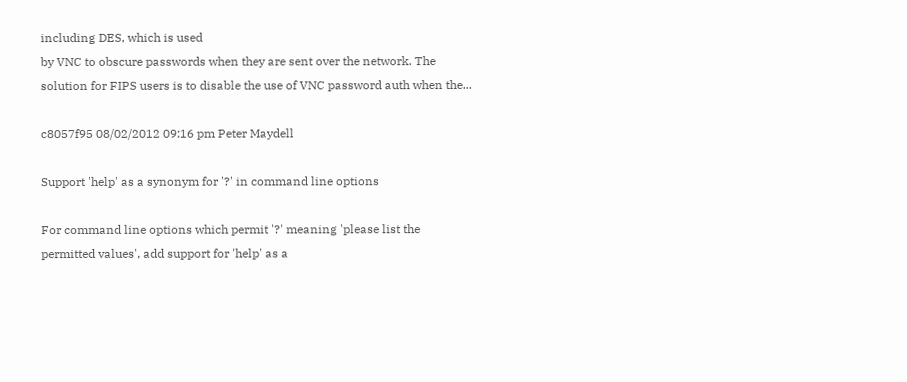including DES, which is used
by VNC to obscure passwords when they are sent over the network. The
solution for FIPS users is to disable the use of VNC password auth when the...

c8057f95 08/02/2012 09:16 pm Peter Maydell

Support 'help' as a synonym for '?' in command line options

For command line options which permit '?' meaning 'please list the
permitted values', add support for 'help' as a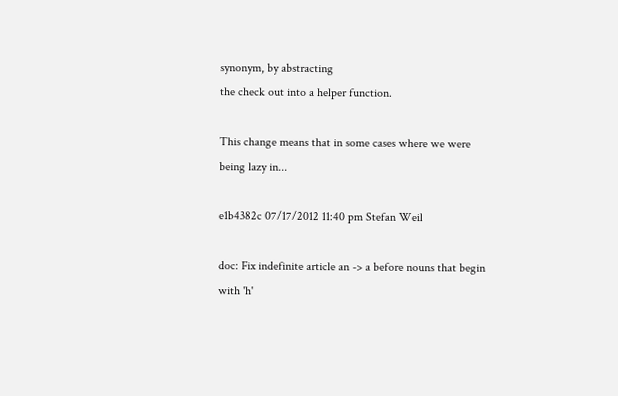synonym, by abstracting
the check out into a helper function.

This change means that in some cases where we were being lazy in...

e1b4382c 07/17/2012 11:40 pm Stefan Weil

doc: Fix indefinite article an -> a before nouns that begin with 'h'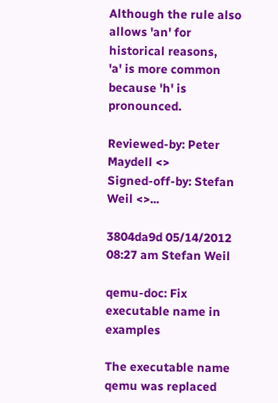Although the rule also allows 'an' for historical reasons,
'a' is more common because 'h' is pronounced.

Reviewed-by: Peter Maydell <>
Signed-off-by: Stefan Weil <>...

3804da9d 05/14/2012 08:27 am Stefan Weil

qemu-doc: Fix executable name in examples

The executable name qemu was replaced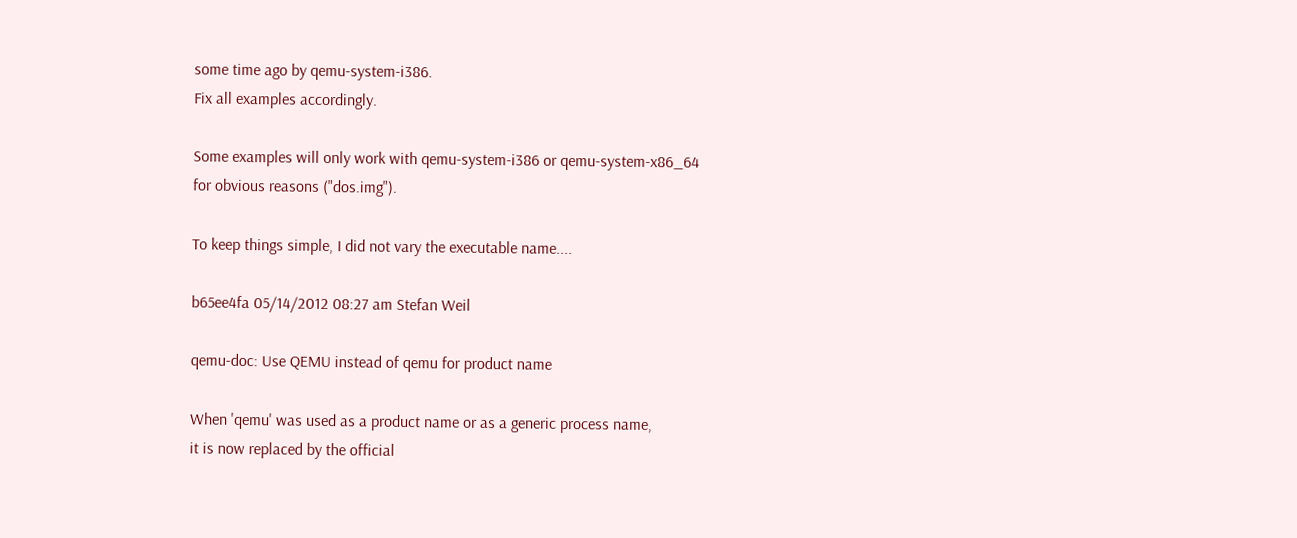some time ago by qemu-system-i386.
Fix all examples accordingly.

Some examples will only work with qemu-system-i386 or qemu-system-x86_64
for obvious reasons ("dos.img").

To keep things simple, I did not vary the executable name....

b65ee4fa 05/14/2012 08:27 am Stefan Weil

qemu-doc: Use QEMU instead of qemu for product name

When 'qemu' was used as a product name or as a generic process name,
it is now replaced by the official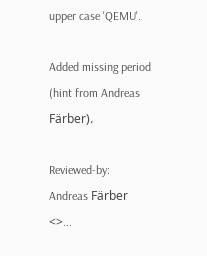upper case 'QEMU'.

Added missing period (hint from Andreas Färber).

Reviewed-by: Andreas Färber <>...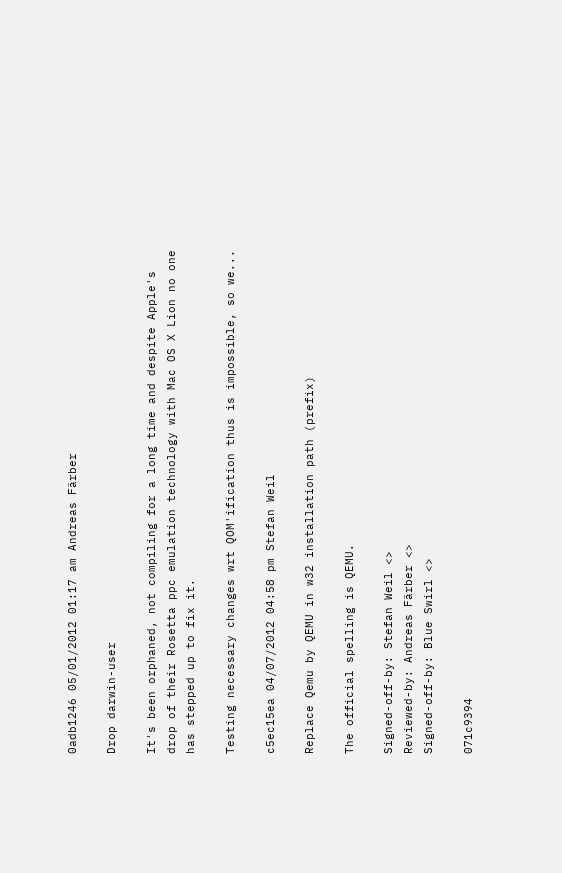0adb1246 05/01/2012 01:17 am Andreas Färber

Drop darwin-user

It's been orphaned, not compiling for a long time and despite Apple's
drop of their Rosetta ppc emulation technology with Mac OS X Lion no one
has stepped up to fix it.

Testing necessary changes wrt QOM'ification thus is impossible, so we...

c5ec15ea 04/07/2012 04:58 pm Stefan Weil

Replace Qemu by QEMU in w32 installation path (prefix)

The official spelling is QEMU.

Signed-off-by: Stefan Weil <>
Reviewed-by: Andreas Färber <>
Signed-off-by: Blue Swirl <>

071c9394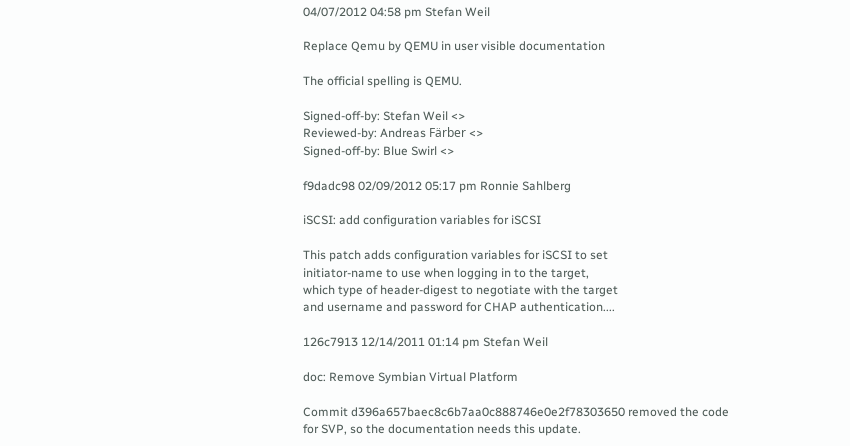04/07/2012 04:58 pm Stefan Weil

Replace Qemu by QEMU in user visible documentation

The official spelling is QEMU.

Signed-off-by: Stefan Weil <>
Reviewed-by: Andreas Färber <>
Signed-off-by: Blue Swirl <>

f9dadc98 02/09/2012 05:17 pm Ronnie Sahlberg

iSCSI: add configuration variables for iSCSI

This patch adds configuration variables for iSCSI to set
initiator-name to use when logging in to the target,
which type of header-digest to negotiate with the target
and username and password for CHAP authentication....

126c7913 12/14/2011 01:14 pm Stefan Weil

doc: Remove Symbian Virtual Platform

Commit d396a657baec8c6b7aa0c888746e0e2f78303650 removed the code
for SVP, so the documentation needs this update.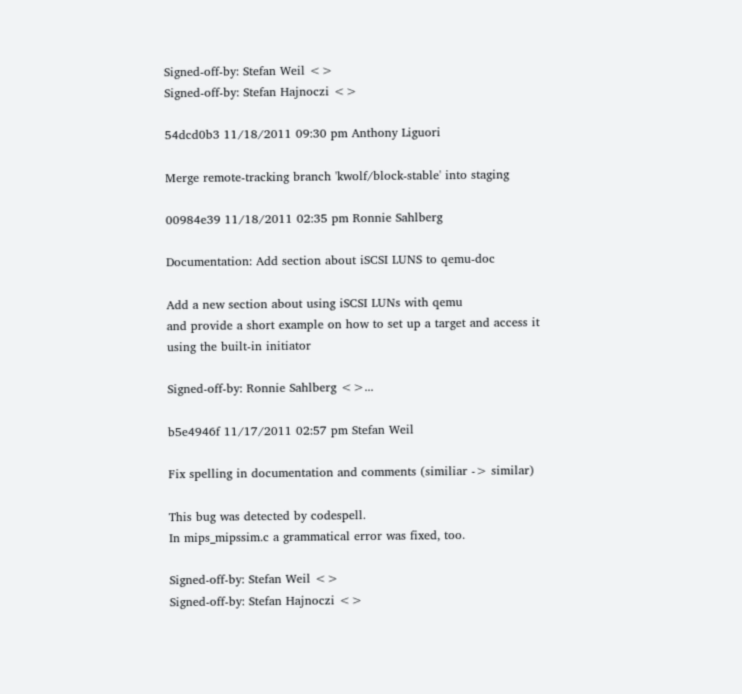Signed-off-by: Stefan Weil <>
Signed-off-by: Stefan Hajnoczi <>

54dcd0b3 11/18/2011 09:30 pm Anthony Liguori

Merge remote-tracking branch 'kwolf/block-stable' into staging

00984e39 11/18/2011 02:35 pm Ronnie Sahlberg

Documentation: Add section about iSCSI LUNS to qemu-doc

Add a new section about using iSCSI LUNs with qemu
and provide a short example on how to set up a target and access it
using the built-in initiator

Signed-off-by: Ronnie Sahlberg <>...

b5e4946f 11/17/2011 02:57 pm Stefan Weil

Fix spelling in documentation and comments (similiar -> similar)

This bug was detected by codespell.
In mips_mipssim.c a grammatical error was fixed, too.

Signed-off-by: Stefan Weil <>
Signed-off-by: Stefan Hajnoczi <>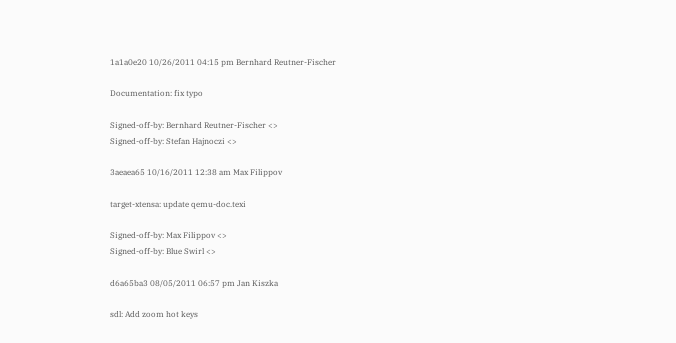1a1a0e20 10/26/2011 04:15 pm Bernhard Reutner-Fischer

Documentation: fix typo

Signed-off-by: Bernhard Reutner-Fischer <>
Signed-off-by: Stefan Hajnoczi <>

3aeaea65 10/16/2011 12:38 am Max Filippov

target-xtensa: update qemu-doc.texi

Signed-off-by: Max Filippov <>
Signed-off-by: Blue Swirl <>

d6a65ba3 08/05/2011 06:57 pm Jan Kiszka

sdl: Add zoom hot keys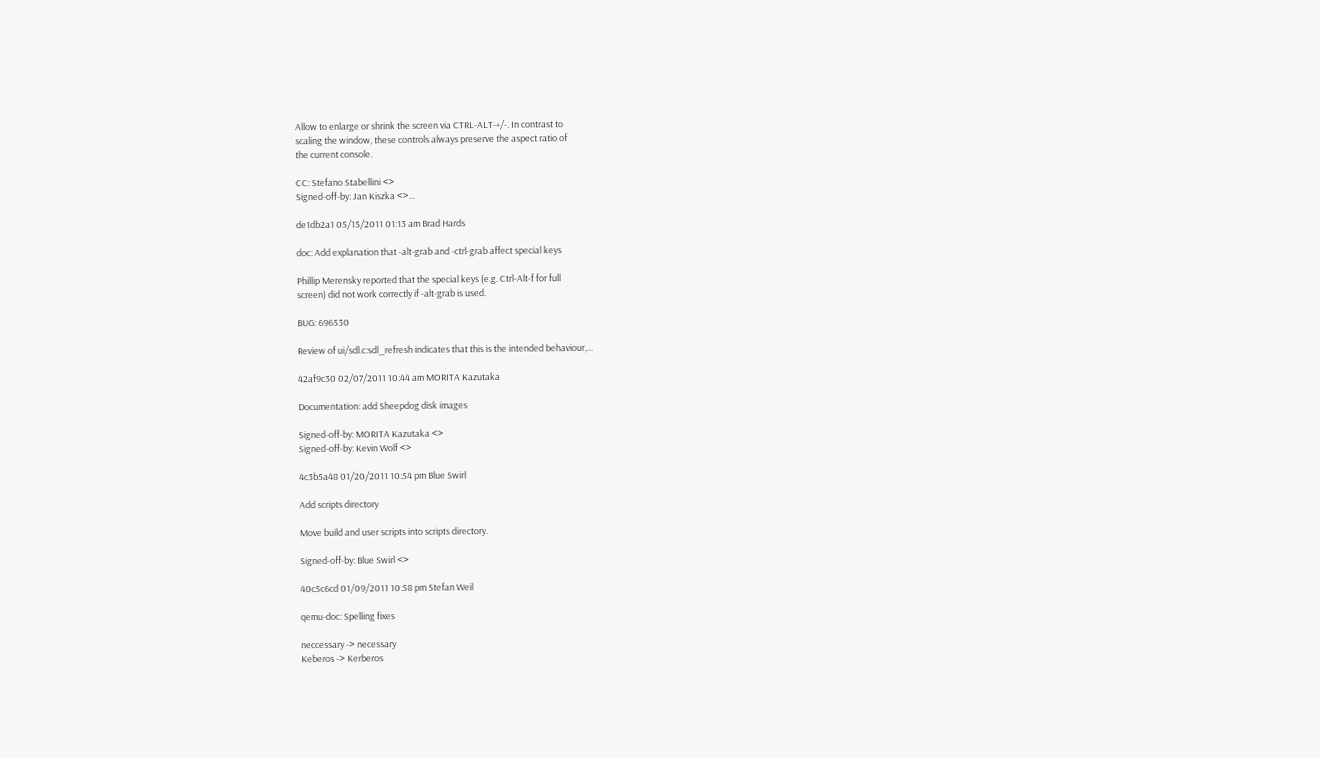Allow to enlarge or shrink the screen via CTRL-ALT-+/-. In contrast to
scaling the window, these controls always preserve the aspect ratio of
the current console.

CC: Stefano Stabellini <>
Signed-off-by: Jan Kiszka <>...

de1db2a1 05/15/2011 01:13 am Brad Hards

doc: Add explanation that -alt-grab and -ctrl-grab affect special keys

Phillip Merensky reported that the special keys (e.g. Ctrl-Alt-f for full
screen) did not work correctly if -alt-grab is used.

BUG: 696530

Review of ui/sdl.c:sdl_refresh indicates that this is the intended behaviour,...

42af9c30 02/07/2011 10:44 am MORITA Kazutaka

Documentation: add Sheepdog disk images

Signed-off-by: MORITA Kazutaka <>
Signed-off-by: Kevin Wolf <>

4c3b5a48 01/20/2011 10:54 pm Blue Swirl

Add scripts directory

Move build and user scripts into scripts directory.

Signed-off-by: Blue Swirl <>

40c5c6cd 01/09/2011 10:58 pm Stefan Weil

qemu-doc: Spelling fixes

neccessary -> necessary
Keberos -> Kerberos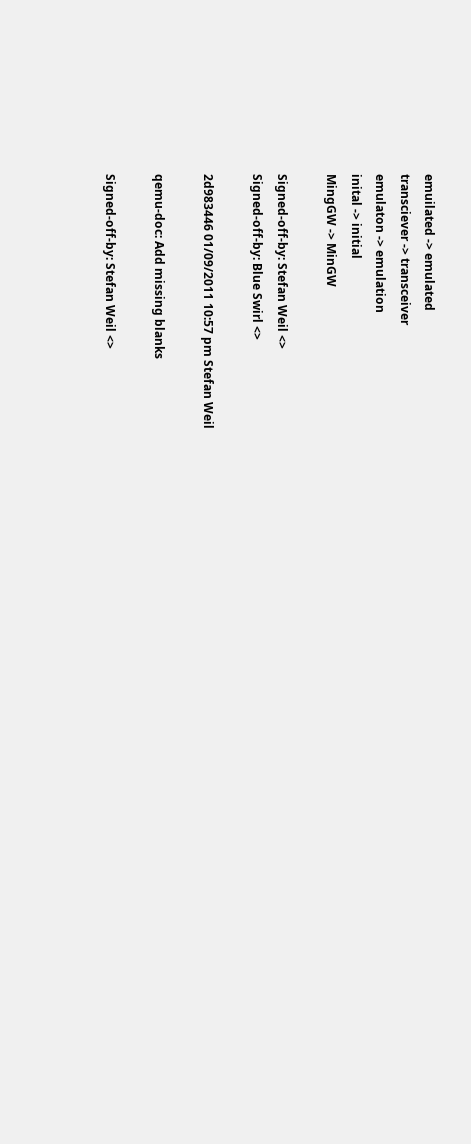emuilated -> emulated
transciever -> transceiver
emulaton -> emulation
inital -> initial
MingGW -> MinGW

Signed-off-by: Stefan Weil <>
Signed-off-by: Blue Swirl <>

2d983446 01/09/2011 10:57 pm Stefan Weil

qemu-doc: Add missing blanks

Signed-off-by: Stefan Weil <>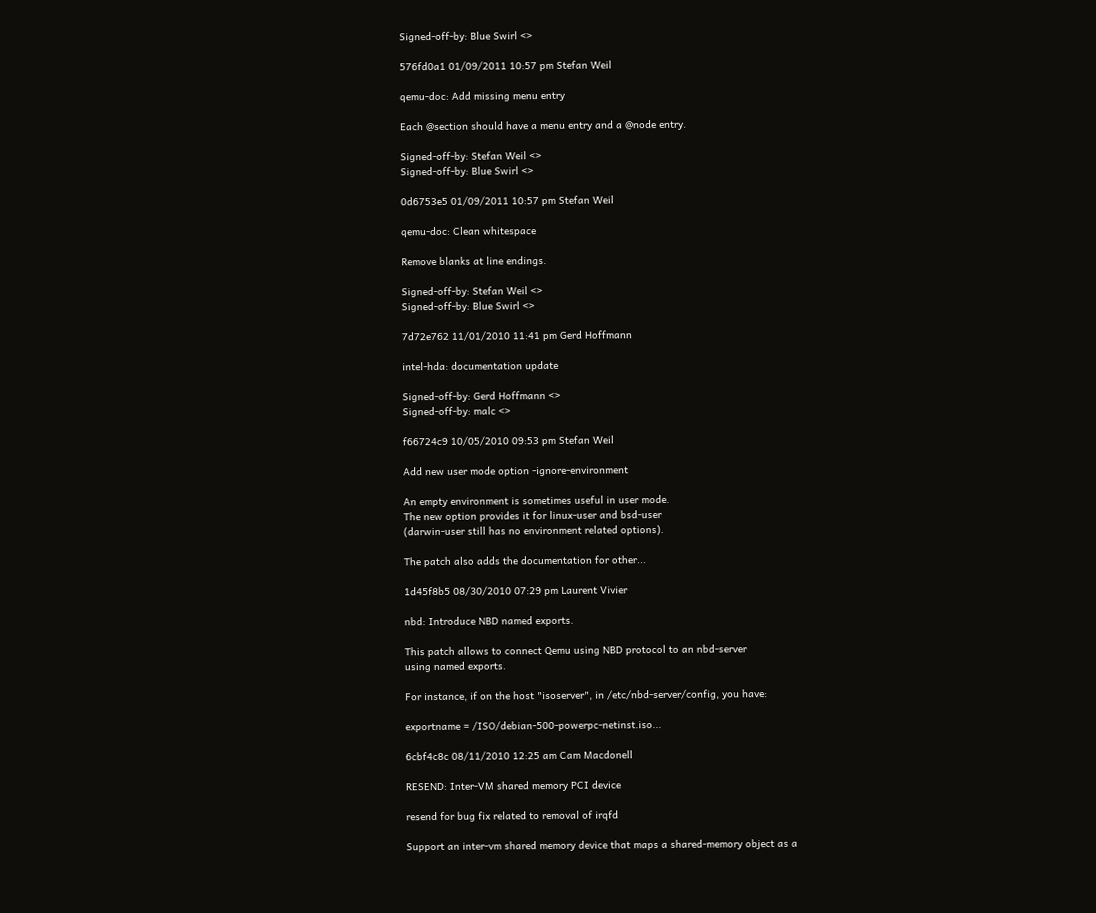Signed-off-by: Blue Swirl <>

576fd0a1 01/09/2011 10:57 pm Stefan Weil

qemu-doc: Add missing menu entry

Each @section should have a menu entry and a @node entry.

Signed-off-by: Stefan Weil <>
Signed-off-by: Blue Swirl <>

0d6753e5 01/09/2011 10:57 pm Stefan Weil

qemu-doc: Clean whitespace

Remove blanks at line endings.

Signed-off-by: Stefan Weil <>
Signed-off-by: Blue Swirl <>

7d72e762 11/01/2010 11:41 pm Gerd Hoffmann

intel-hda: documentation update

Signed-off-by: Gerd Hoffmann <>
Signed-off-by: malc <>

f66724c9 10/05/2010 09:53 pm Stefan Weil

Add new user mode option -ignore-environment

An empty environment is sometimes useful in user mode.
The new option provides it for linux-user and bsd-user
(darwin-user still has no environment related options).

The patch also adds the documentation for other...

1d45f8b5 08/30/2010 07:29 pm Laurent Vivier

nbd: Introduce NBD named exports.

This patch allows to connect Qemu using NBD protocol to an nbd-server
using named exports.

For instance, if on the host "isoserver", in /etc/nbd-server/config, you have:

exportname = /ISO/debian-500-powerpc-netinst.iso...

6cbf4c8c 08/11/2010 12:25 am Cam Macdonell

RESEND: Inter-VM shared memory PCI device

resend for bug fix related to removal of irqfd

Support an inter-vm shared memory device that maps a shared-memory object as a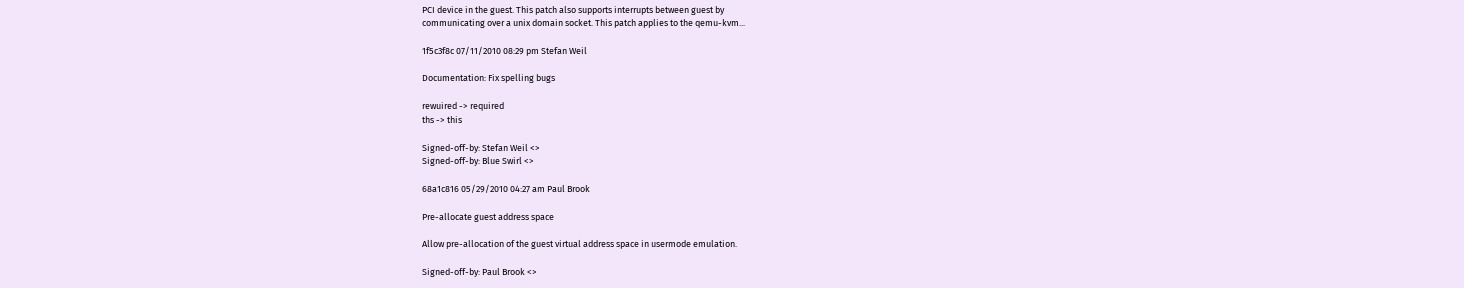PCI device in the guest. This patch also supports interrupts between guest by
communicating over a unix domain socket. This patch applies to the qemu-kvm...

1f5c3f8c 07/11/2010 08:29 pm Stefan Weil

Documentation: Fix spelling bugs

rewuired -> required
ths -> this

Signed-off-by: Stefan Weil <>
Signed-off-by: Blue Swirl <>

68a1c816 05/29/2010 04:27 am Paul Brook

Pre-allocate guest address space

Allow pre-allocation of the guest virtual address space in usermode emulation.

Signed-off-by: Paul Brook <>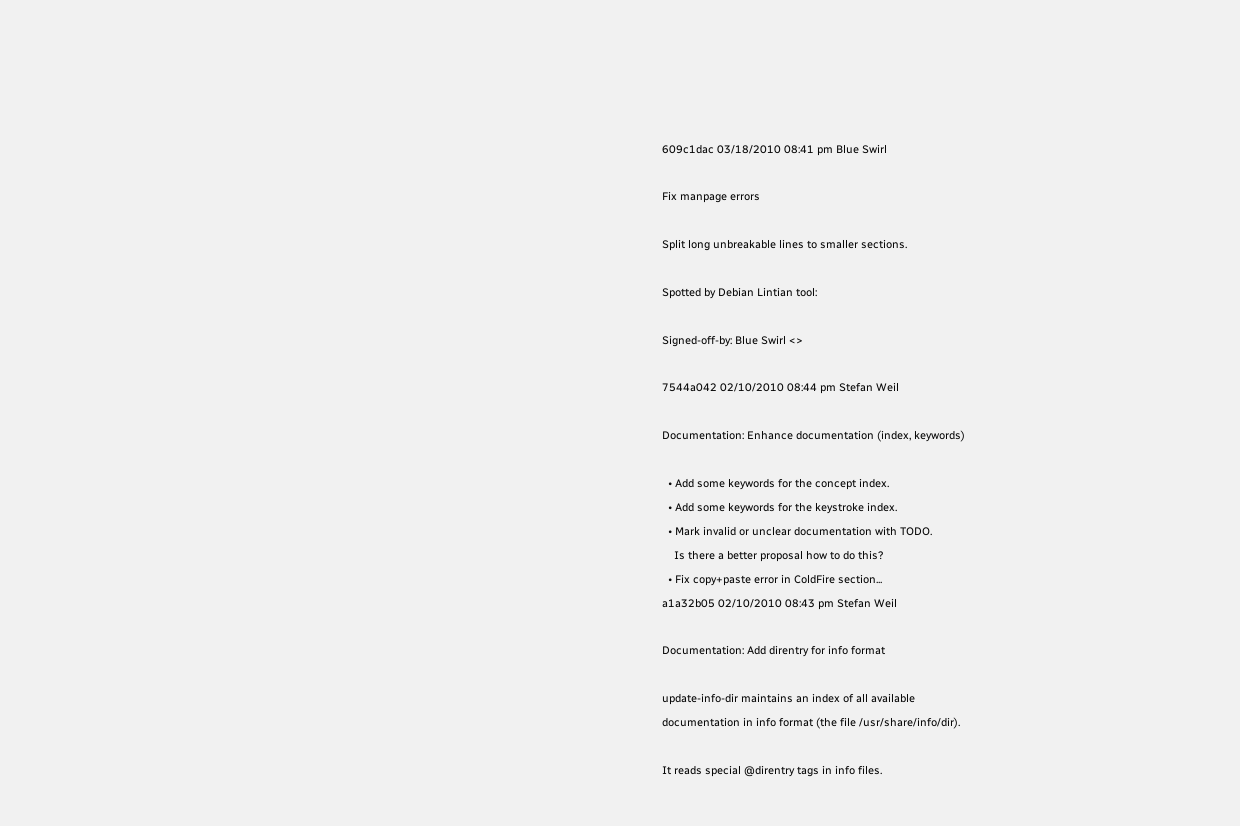609c1dac 03/18/2010 08:41 pm Blue Swirl

Fix manpage errors

Split long unbreakable lines to smaller sections.

Spotted by Debian Lintian tool:

Signed-off-by: Blue Swirl <>

7544a042 02/10/2010 08:44 pm Stefan Weil

Documentation: Enhance documentation (index, keywords)

  • Add some keywords for the concept index.
  • Add some keywords for the keystroke index.
  • Mark invalid or unclear documentation with TODO.
    Is there a better proposal how to do this?
  • Fix copy+paste error in ColdFire section...
a1a32b05 02/10/2010 08:43 pm Stefan Weil

Documentation: Add direntry for info format

update-info-dir maintains an index of all available
documentation in info format (the file /usr/share/info/dir).

It reads special @direntry tags in info files.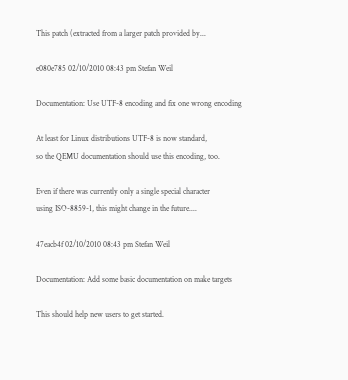This patch (extracted from a larger patch provided by...

e080e785 02/10/2010 08:43 pm Stefan Weil

Documentation: Use UTF-8 encoding and fix one wrong encoding

At least for Linux distributions UTF-8 is now standard,
so the QEMU documentation should use this encoding, too.

Even if there was currently only a single special character
using ISO-8859-1, this might change in the future....

47eacb4f 02/10/2010 08:43 pm Stefan Weil

Documentation: Add some basic documentation on make targets

This should help new users to get started.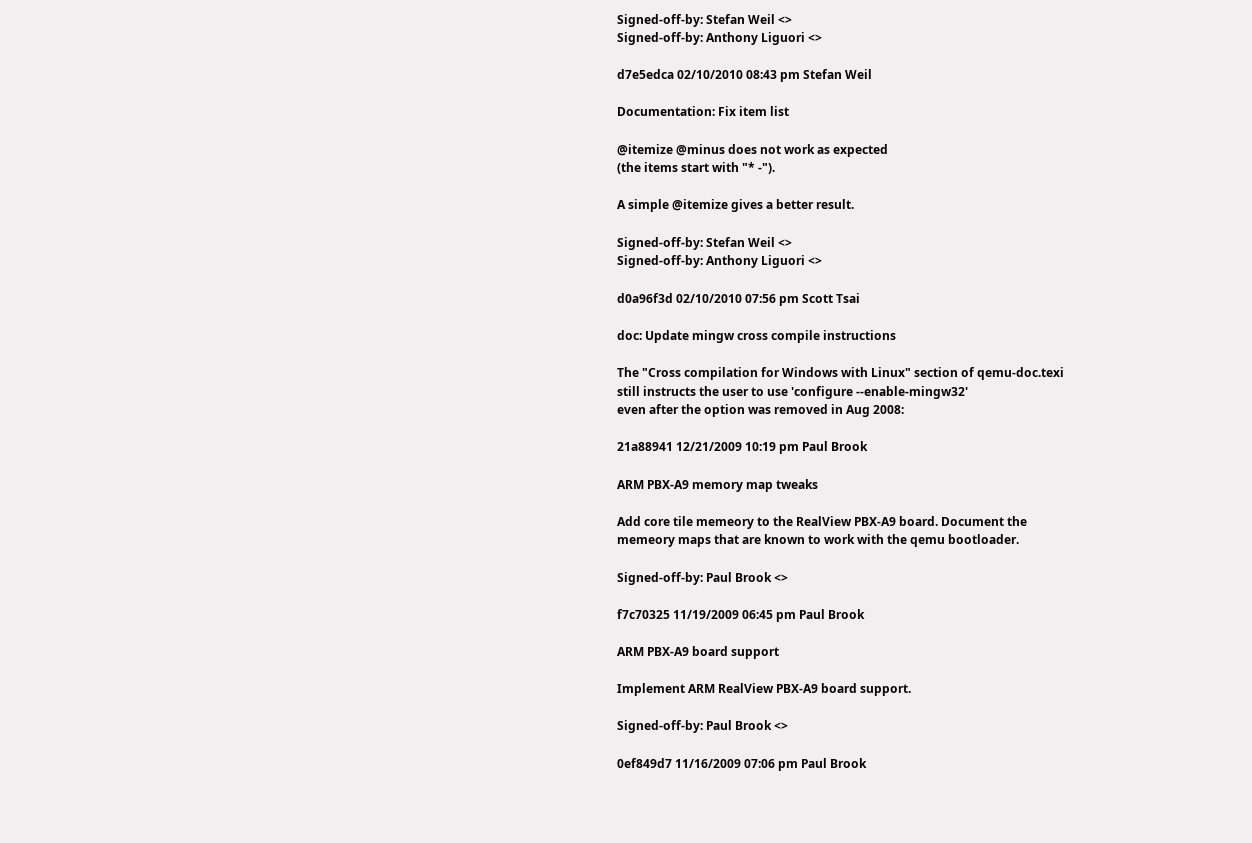Signed-off-by: Stefan Weil <>
Signed-off-by: Anthony Liguori <>

d7e5edca 02/10/2010 08:43 pm Stefan Weil

Documentation: Fix item list

@itemize @minus does not work as expected
(the items start with "* -").

A simple @itemize gives a better result.

Signed-off-by: Stefan Weil <>
Signed-off-by: Anthony Liguori <>

d0a96f3d 02/10/2010 07:56 pm Scott Tsai

doc: Update mingw cross compile instructions

The "Cross compilation for Windows with Linux" section of qemu-doc.texi
still instructs the user to use 'configure --enable-mingw32'
even after the option was removed in Aug 2008:

21a88941 12/21/2009 10:19 pm Paul Brook

ARM PBX-A9 memory map tweaks

Add core tile memeory to the RealView PBX-A9 board. Document the
memeory maps that are known to work with the qemu bootloader.

Signed-off-by: Paul Brook <>

f7c70325 11/19/2009 06:45 pm Paul Brook

ARM PBX-A9 board support

Implement ARM RealView PBX-A9 board support.

Signed-off-by: Paul Brook <>

0ef849d7 11/16/2009 07:06 pm Paul Brook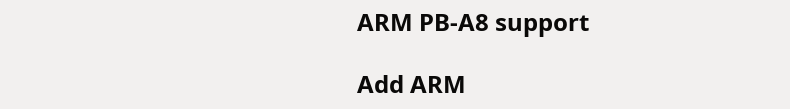ARM PB-A8 support

Add ARM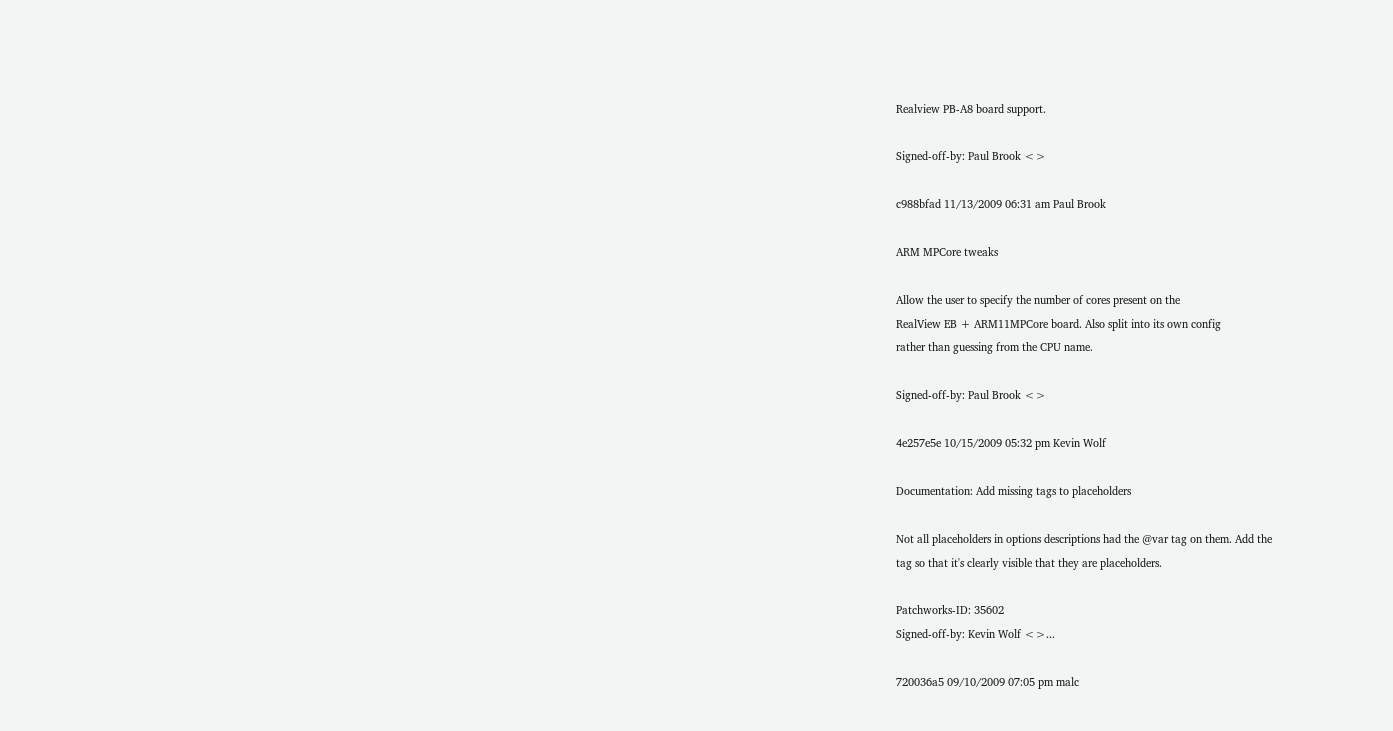Realview PB-A8 board support.

Signed-off-by: Paul Brook <>

c988bfad 11/13/2009 06:31 am Paul Brook

ARM MPCore tweaks

Allow the user to specify the number of cores present on the
RealView EB + ARM11MPCore board. Also split into its own config
rather than guessing from the CPU name.

Signed-off-by: Paul Brook <>

4e257e5e 10/15/2009 05:32 pm Kevin Wolf

Documentation: Add missing tags to placeholders

Not all placeholders in options descriptions had the @var tag on them. Add the
tag so that it's clearly visible that they are placeholders.

Patchworks-ID: 35602
Signed-off-by: Kevin Wolf <>...

720036a5 09/10/2009 07:05 pm malc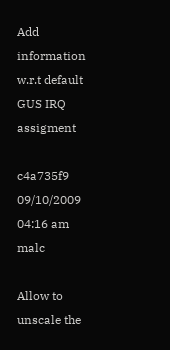Add information w.r.t default GUS IRQ assigment

c4a735f9 09/10/2009 04:16 am malc

Allow to unscale the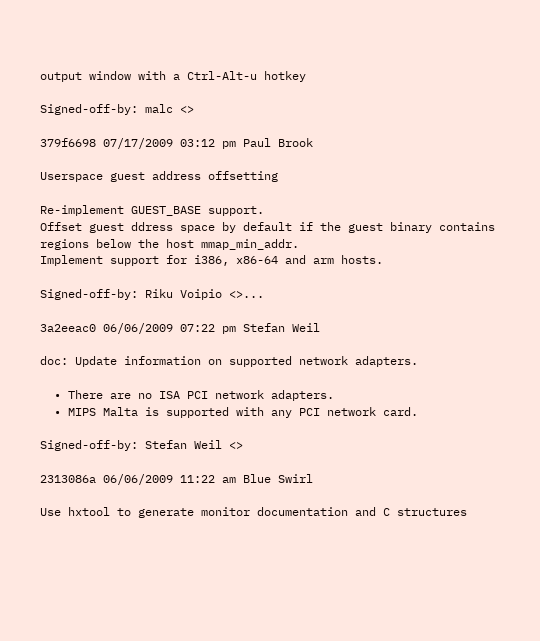output window with a Ctrl-Alt-u hotkey

Signed-off-by: malc <>

379f6698 07/17/2009 03:12 pm Paul Brook

Userspace guest address offsetting

Re-implement GUEST_BASE support.
Offset guest ddress space by default if the guest binary contains
regions below the host mmap_min_addr.
Implement support for i386, x86-64 and arm hosts.

Signed-off-by: Riku Voipio <>...

3a2eeac0 06/06/2009 07:22 pm Stefan Weil

doc: Update information on supported network adapters.

  • There are no ISA PCI network adapters.
  • MIPS Malta is supported with any PCI network card.

Signed-off-by: Stefan Weil <>

2313086a 06/06/2009 11:22 am Blue Swirl

Use hxtool to generate monitor documentation and C structures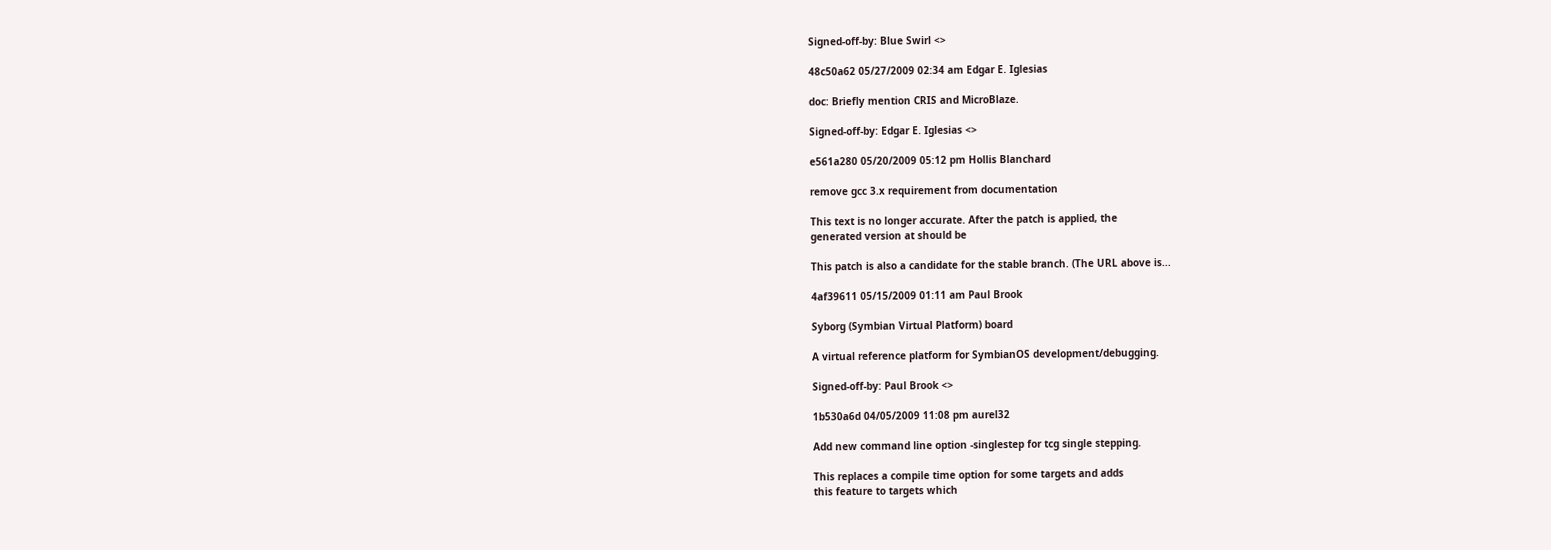Signed-off-by: Blue Swirl <>

48c50a62 05/27/2009 02:34 am Edgar E. Iglesias

doc: Briefly mention CRIS and MicroBlaze.

Signed-off-by: Edgar E. Iglesias <>

e561a280 05/20/2009 05:12 pm Hollis Blanchard

remove gcc 3.x requirement from documentation

This text is no longer accurate. After the patch is applied, the
generated version at should be

This patch is also a candidate for the stable branch. (The URL above is...

4af39611 05/15/2009 01:11 am Paul Brook

Syborg (Symbian Virtual Platform) board

A virtual reference platform for SymbianOS development/debugging.

Signed-off-by: Paul Brook <>

1b530a6d 04/05/2009 11:08 pm aurel32

Add new command line option -singlestep for tcg single stepping.

This replaces a compile time option for some targets and adds
this feature to targets which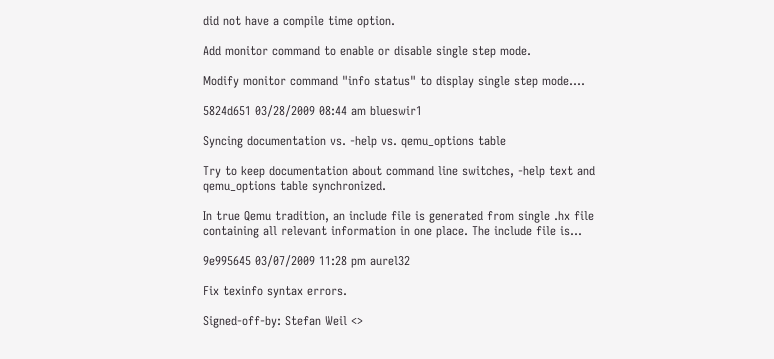did not have a compile time option.

Add monitor command to enable or disable single step mode.

Modify monitor command "info status" to display single step mode....

5824d651 03/28/2009 08:44 am blueswir1

Syncing documentation vs. -help vs. qemu_options table

Try to keep documentation about command line switches, -help text and
qemu_options table synchronized.

In true Qemu tradition, an include file is generated from single .hx file
containing all relevant information in one place. The include file is...

9e995645 03/07/2009 11:28 pm aurel32

Fix texinfo syntax errors.

Signed-off-by: Stefan Weil <>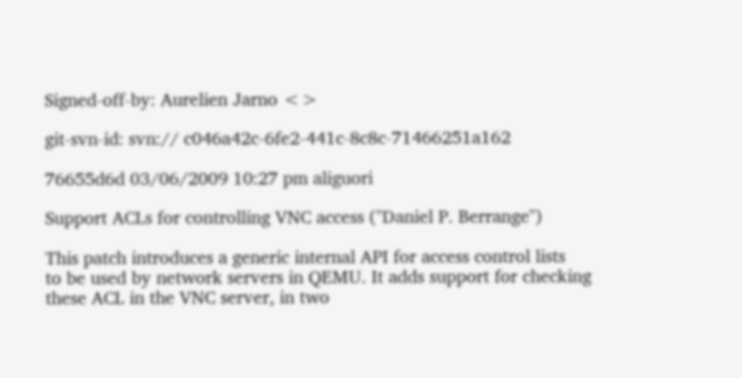Signed-off-by: Aurelien Jarno <>

git-svn-id: svn:// c046a42c-6fe2-441c-8c8c-71466251a162

76655d6d 03/06/2009 10:27 pm aliguori

Support ACLs for controlling VNC access ("Daniel P. Berrange")

This patch introduces a generic internal API for access control lists
to be used by network servers in QEMU. It adds support for checking
these ACL in the VNC server, in two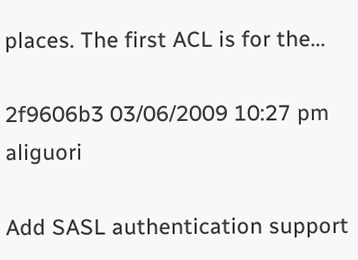places. The first ACL is for the...

2f9606b3 03/06/2009 10:27 pm aliguori

Add SASL authentication support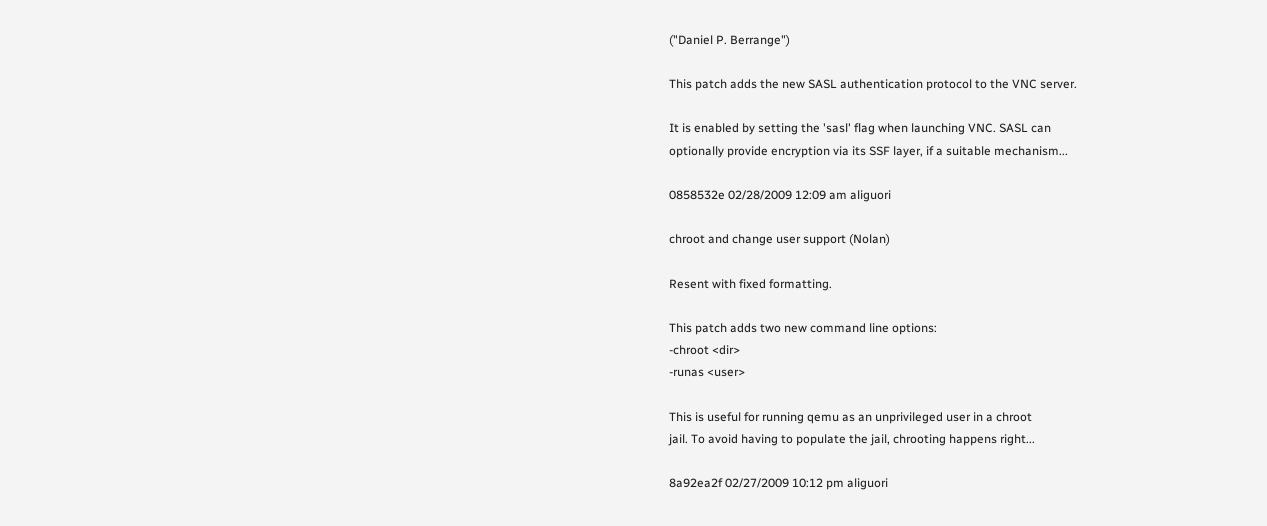("Daniel P. Berrange")

This patch adds the new SASL authentication protocol to the VNC server.

It is enabled by setting the 'sasl' flag when launching VNC. SASL can
optionally provide encryption via its SSF layer, if a suitable mechanism...

0858532e 02/28/2009 12:09 am aliguori

chroot and change user support (Nolan)

Resent with fixed formatting.

This patch adds two new command line options:
-chroot <dir>
-runas <user>

This is useful for running qemu as an unprivileged user in a chroot
jail. To avoid having to populate the jail, chrooting happens right...

8a92ea2f 02/27/2009 10:12 pm aliguori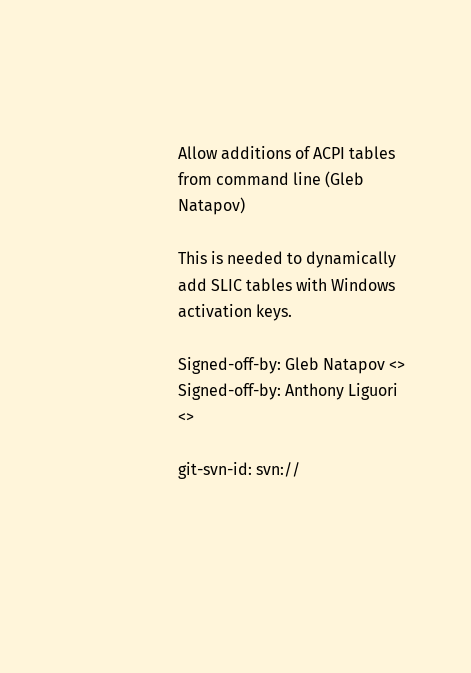Allow additions of ACPI tables from command line (Gleb Natapov)

This is needed to dynamically add SLIC tables with Windows
activation keys.

Signed-off-by: Gleb Natapov <>
Signed-off-by: Anthony Liguori <>

git-svn-id: svn://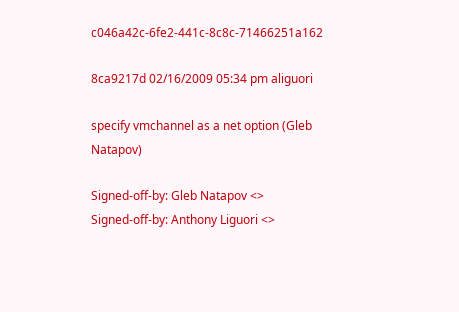c046a42c-6fe2-441c-8c8c-71466251a162

8ca9217d 02/16/2009 05:34 pm aliguori

specify vmchannel as a net option (Gleb Natapov)

Signed-off-by: Gleb Natapov <>
Signed-off-by: Anthony Liguori <>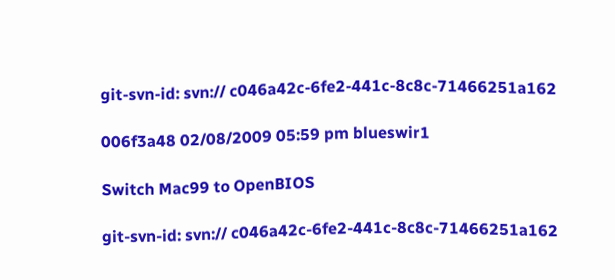git-svn-id: svn:// c046a42c-6fe2-441c-8c8c-71466251a162

006f3a48 02/08/2009 05:59 pm blueswir1

Switch Mac99 to OpenBIOS

git-svn-id: svn:// c046a42c-6fe2-441c-8c8c-71466251a162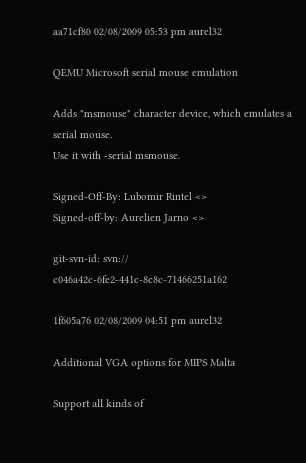aa71cf80 02/08/2009 05:53 pm aurel32

QEMU Microsoft serial mouse emulation

Adds "msmouse" character device, which emulates a serial mouse.
Use it with -serial msmouse.

Signed-Off-By: Lubomir Rintel <>
Signed-off-by: Aurelien Jarno <>

git-svn-id: svn:// c046a42c-6fe2-441c-8c8c-71466251a162

1f605a76 02/08/2009 04:51 pm aurel32

Additional VGA options for MIPS Malta

Support all kinds of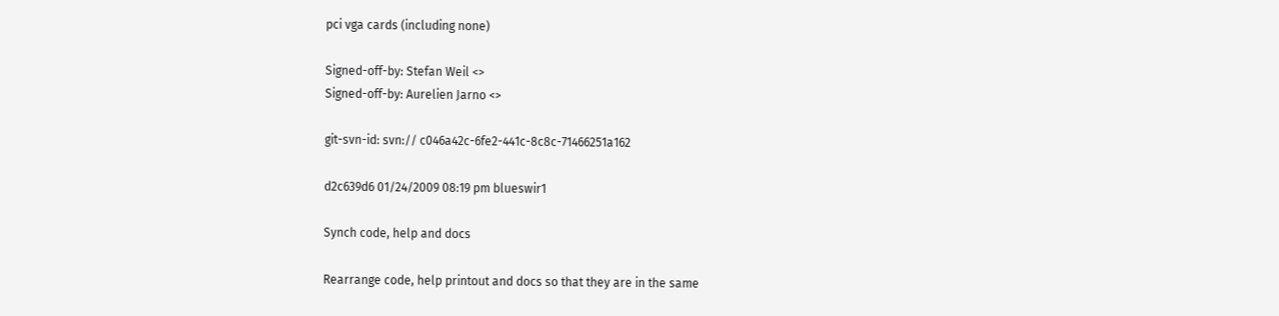pci vga cards (including none)

Signed-off-by: Stefan Weil <>
Signed-off-by: Aurelien Jarno <>

git-svn-id: svn:// c046a42c-6fe2-441c-8c8c-71466251a162

d2c639d6 01/24/2009 08:19 pm blueswir1

Synch code, help and docs

Rearrange code, help printout and docs so that they are in the same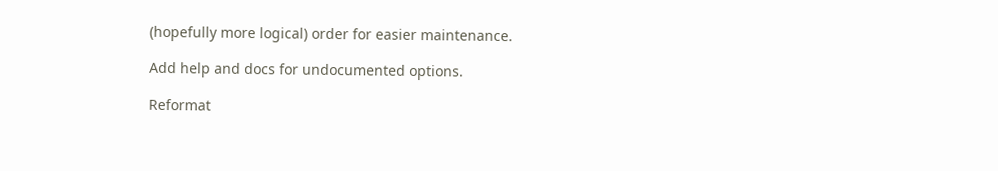(hopefully more logical) order for easier maintenance.

Add help and docs for undocumented options.

Reformat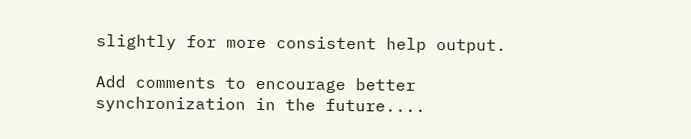slightly for more consistent help output.

Add comments to encourage better synchronization in the future....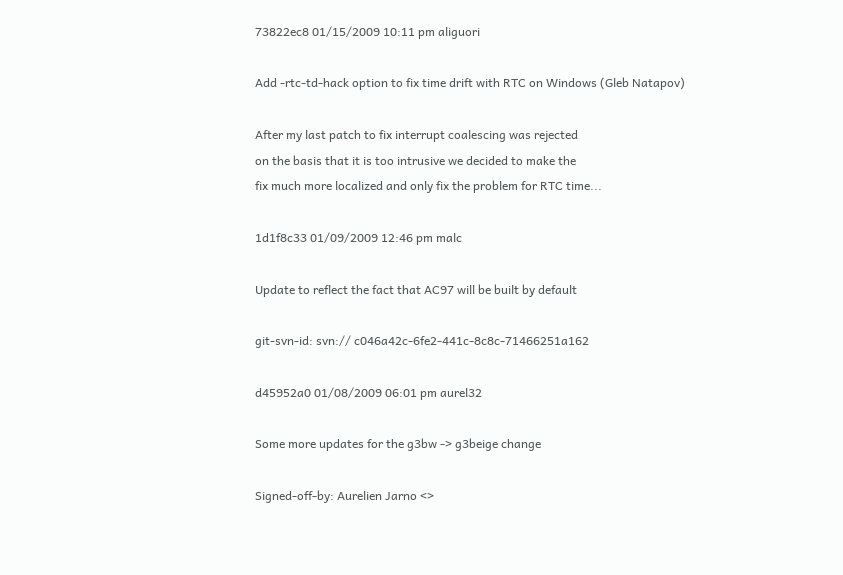73822ec8 01/15/2009 10:11 pm aliguori

Add -rtc-td-hack option to fix time drift with RTC on Windows (Gleb Natapov)

After my last patch to fix interrupt coalescing was rejected
on the basis that it is too intrusive we decided to make the
fix much more localized and only fix the problem for RTC time...

1d1f8c33 01/09/2009 12:46 pm malc

Update to reflect the fact that AC97 will be built by default

git-svn-id: svn:// c046a42c-6fe2-441c-8c8c-71466251a162

d45952a0 01/08/2009 06:01 pm aurel32

Some more updates for the g3bw -> g3beige change

Signed-off-by: Aurelien Jarno <>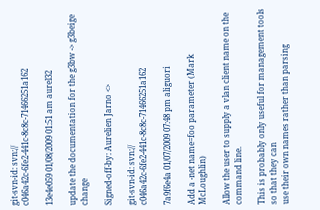git-svn-id: svn:// c046a42c-6fe2-441c-8c8c-71466251a162

13e4e059 01/08/2009 01:51 am aurel32

update the documentation for the g3bw -> g3beige change

Signed-off-by: Aurelien Jarno <>

git-svn-id: svn:// c046a42c-6fe2-441c-8c8c-71466251a162

7a9f6e4a 01/07/2009 07:48 pm aliguori

Add a -net name=foo parameter (Mark McLoughlin)

Allow the user to supply a vlan client name on the command line.

This is probably only useful for management tools so that they can
use their own names rather than parsing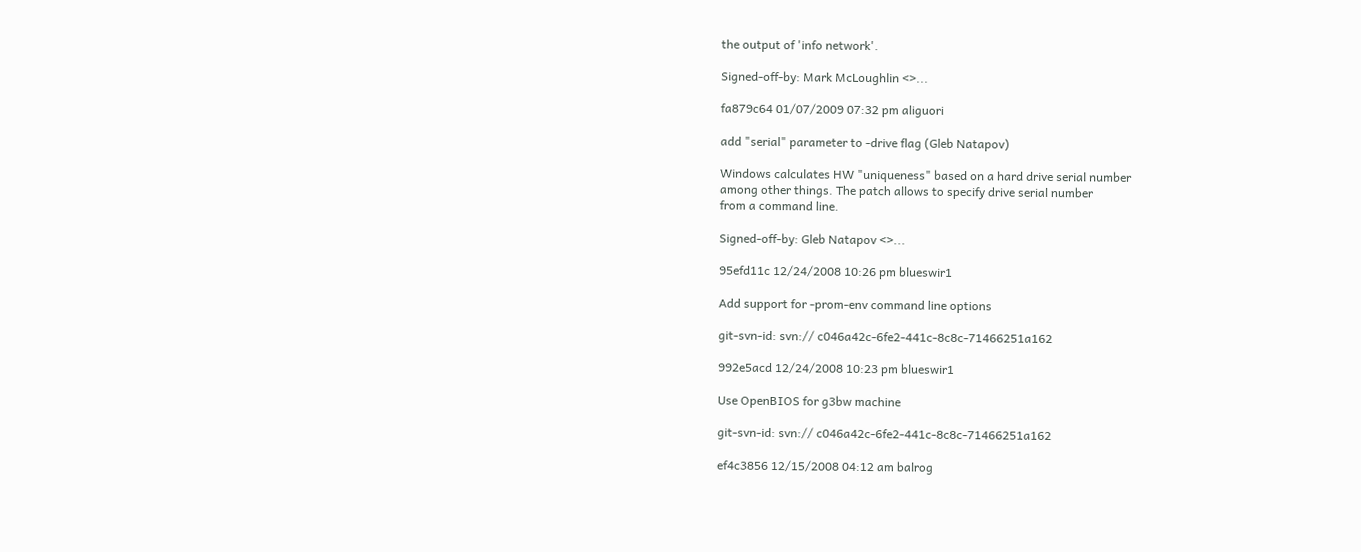the output of 'info network'.

Signed-off-by: Mark McLoughlin <>...

fa879c64 01/07/2009 07:32 pm aliguori

add "serial" parameter to -drive flag (Gleb Natapov)

Windows calculates HW "uniqueness" based on a hard drive serial number
among other things. The patch allows to specify drive serial number
from a command line.

Signed-off-by: Gleb Natapov <>...

95efd11c 12/24/2008 10:26 pm blueswir1

Add support for -prom-env command line options

git-svn-id: svn:// c046a42c-6fe2-441c-8c8c-71466251a162

992e5acd 12/24/2008 10:23 pm blueswir1

Use OpenBIOS for g3bw machine

git-svn-id: svn:// c046a42c-6fe2-441c-8c8c-71466251a162

ef4c3856 12/15/2008 04:12 am balrog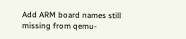Add ARM board names still missing from qemu-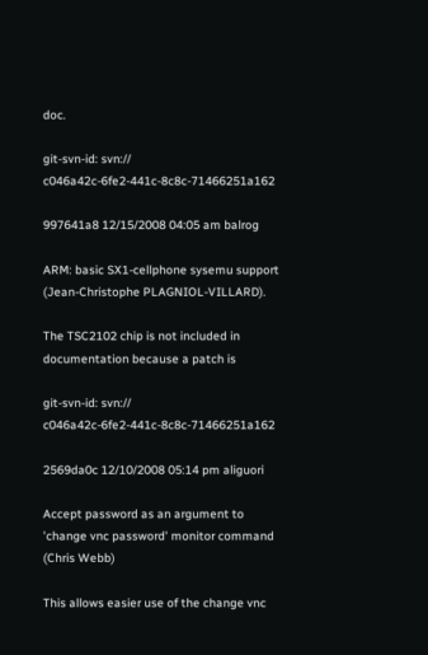doc.

git-svn-id: svn:// c046a42c-6fe2-441c-8c8c-71466251a162

997641a8 12/15/2008 04:05 am balrog

ARM: basic SX1-cellphone sysemu support (Jean-Christophe PLAGNIOL-VILLARD).

The TSC2102 chip is not included in documentation because a patch is

git-svn-id: svn:// c046a42c-6fe2-441c-8c8c-71466251a162

2569da0c 12/10/2008 05:14 pm aliguori

Accept password as an argument to 'change vnc password' monitor command (Chris Webb)

This allows easier use of the change vnc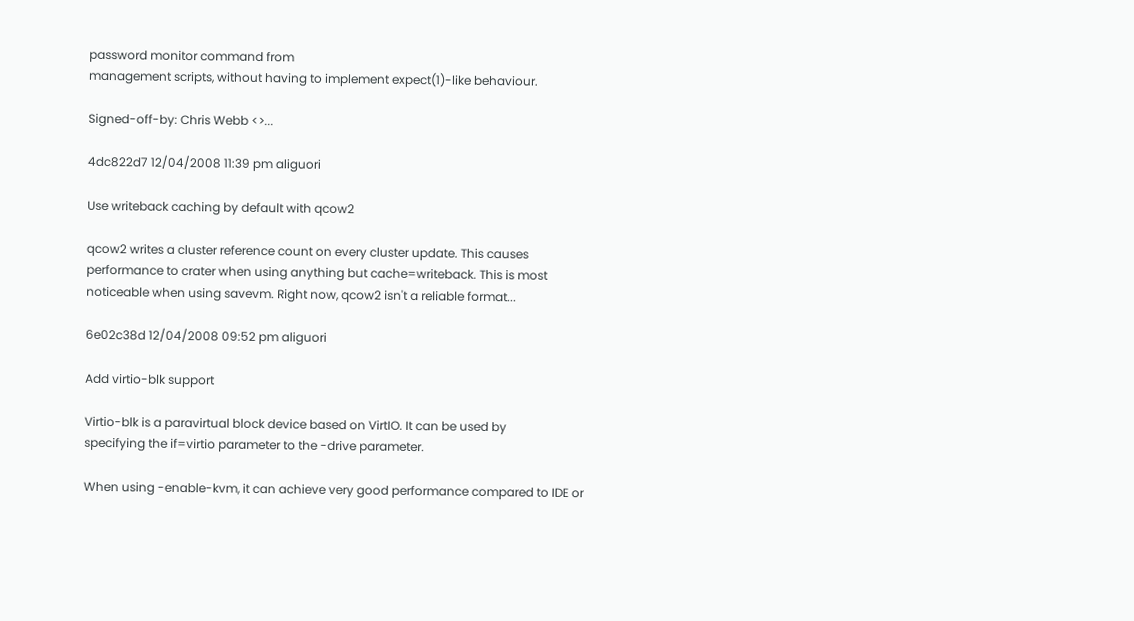password monitor command from
management scripts, without having to implement expect(1)-like behaviour.

Signed-off-by: Chris Webb <>...

4dc822d7 12/04/2008 11:39 pm aliguori

Use writeback caching by default with qcow2

qcow2 writes a cluster reference count on every cluster update. This causes
performance to crater when using anything but cache=writeback. This is most
noticeable when using savevm. Right now, qcow2 isn't a reliable format...

6e02c38d 12/04/2008 09:52 pm aliguori

Add virtio-blk support

Virtio-blk is a paravirtual block device based on VirtIO. It can be used by
specifying the if=virtio parameter to the -drive parameter.

When using -enable-kvm, it can achieve very good performance compared to IDE or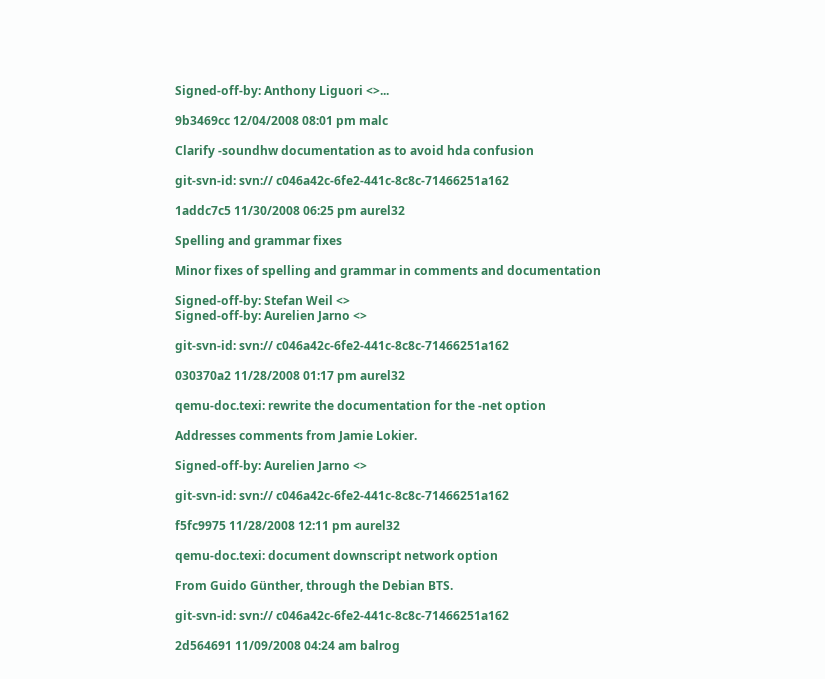Signed-off-by: Anthony Liguori <>...

9b3469cc 12/04/2008 08:01 pm malc

Clarify -soundhw documentation as to avoid hda confusion

git-svn-id: svn:// c046a42c-6fe2-441c-8c8c-71466251a162

1addc7c5 11/30/2008 06:25 pm aurel32

Spelling and grammar fixes

Minor fixes of spelling and grammar in comments and documentation

Signed-off-by: Stefan Weil <>
Signed-off-by: Aurelien Jarno <>

git-svn-id: svn:// c046a42c-6fe2-441c-8c8c-71466251a162

030370a2 11/28/2008 01:17 pm aurel32

qemu-doc.texi: rewrite the documentation for the -net option

Addresses comments from Jamie Lokier.

Signed-off-by: Aurelien Jarno <>

git-svn-id: svn:// c046a42c-6fe2-441c-8c8c-71466251a162

f5fc9975 11/28/2008 12:11 pm aurel32

qemu-doc.texi: document downscript network option

From Guido Günther, through the Debian BTS.

git-svn-id: svn:// c046a42c-6fe2-441c-8c8c-71466251a162

2d564691 11/09/2008 04:24 am balrog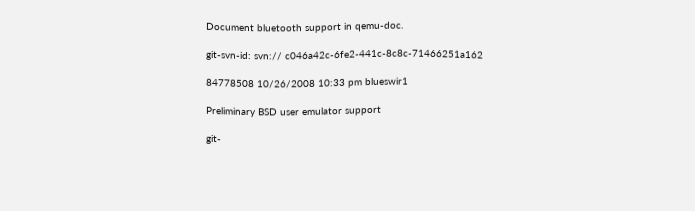Document bluetooth support in qemu-doc.

git-svn-id: svn:// c046a42c-6fe2-441c-8c8c-71466251a162

84778508 10/26/2008 10:33 pm blueswir1

Preliminary BSD user emulator support

git-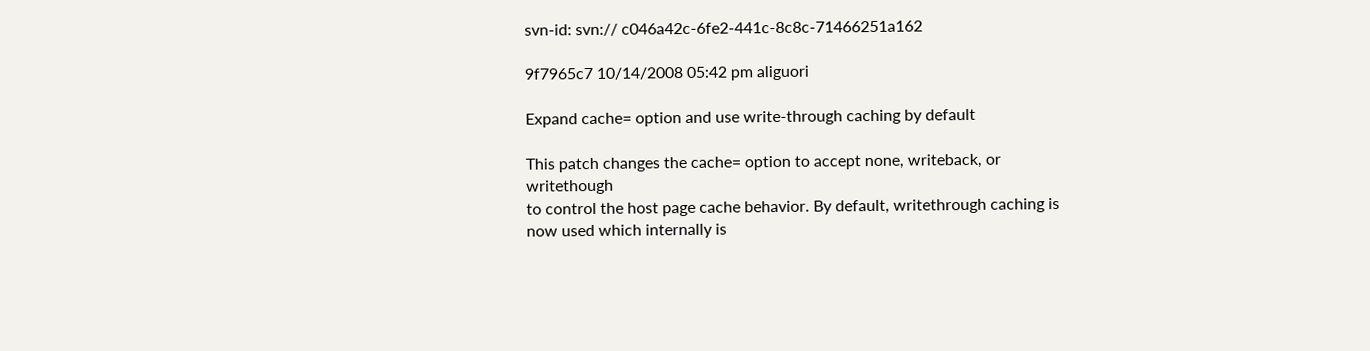svn-id: svn:// c046a42c-6fe2-441c-8c8c-71466251a162

9f7965c7 10/14/2008 05:42 pm aliguori

Expand cache= option and use write-through caching by default

This patch changes the cache= option to accept none, writeback, or writethough
to control the host page cache behavior. By default, writethrough caching is
now used which internally is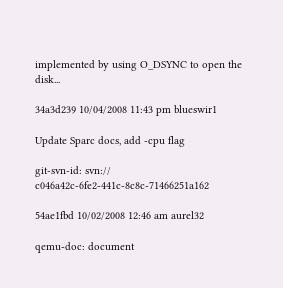implemented by using O_DSYNC to open the disk...

34a3d239 10/04/2008 11:43 pm blueswir1

Update Sparc docs, add -cpu flag

git-svn-id: svn:// c046a42c-6fe2-441c-8c8c-71466251a162

54ae1fbd 10/02/2008 12:46 am aurel32

qemu-doc: document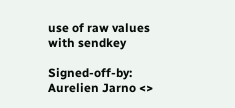use of raw values with sendkey

Signed-off-by: Aurelien Jarno <>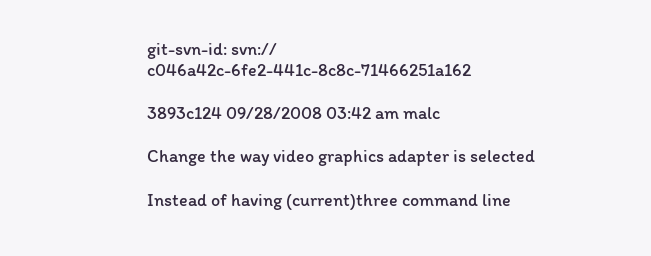git-svn-id: svn:// c046a42c-6fe2-441c-8c8c-71466251a162

3893c124 09/28/2008 03:42 am malc

Change the way video graphics adapter is selected

Instead of having (current)three command line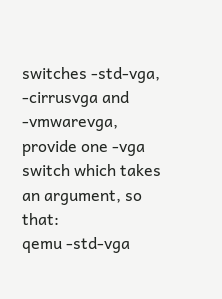switches -std-vga,
-cirrusvga and -vmwarevga, provide one -vga switch which takes
an argument, so that:
qemu -std-vga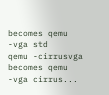becomes qemu -vga std
qemu -cirrusvga becomes qemu -vga cirrus...